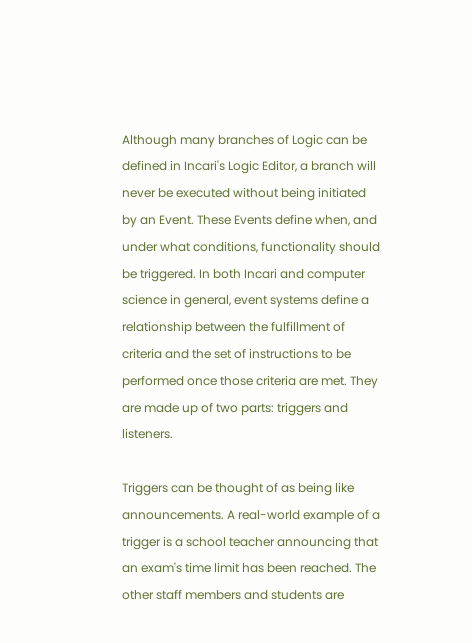Although many branches of Logic can be defined in Incari's Logic Editor, a branch will never be executed without being initiated by an Event. These Events define when, and under what conditions, functionality should be triggered. In both Incari and computer science in general, event systems define a relationship between the fulfillment of criteria and the set of instructions to be performed once those criteria are met. They are made up of two parts: triggers and listeners.

Triggers can be thought of as being like announcements. A real-world example of a trigger is a school teacher announcing that an exam's time limit has been reached. The other staff members and students are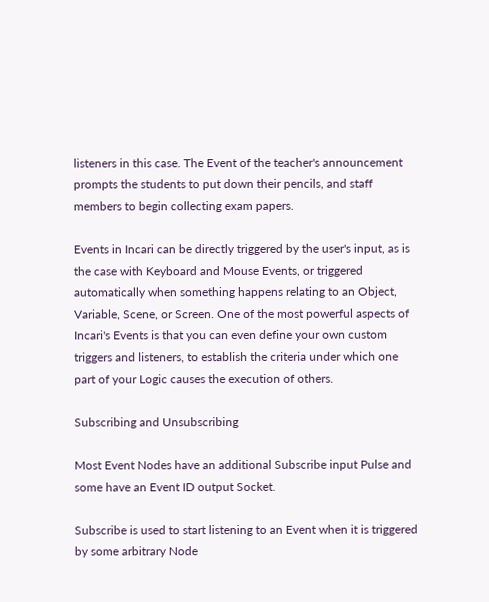listeners in this case. The Event of the teacher's announcement prompts the students to put down their pencils, and staff members to begin collecting exam papers.

Events in Incari can be directly triggered by the user's input, as is the case with Keyboard and Mouse Events, or triggered automatically when something happens relating to an Object, Variable, Scene, or Screen. One of the most powerful aspects of Incari's Events is that you can even define your own custom triggers and listeners, to establish the criteria under which one part of your Logic causes the execution of others.

Subscribing and Unsubscribing

Most Event Nodes have an additional Subscribe input Pulse and some have an Event ID output Socket.

Subscribe is used to start listening to an Event when it is triggered by some arbitrary Node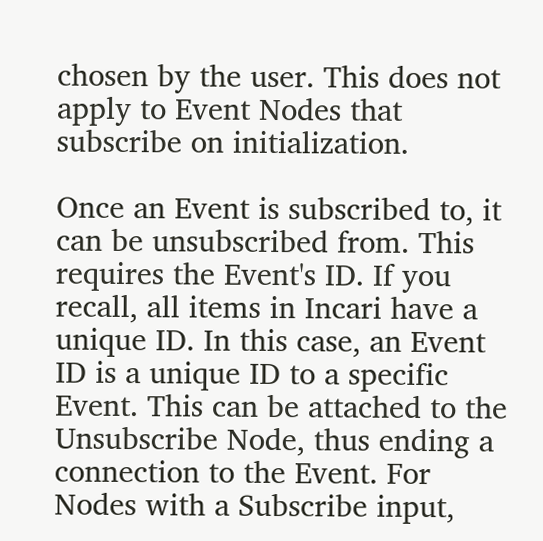chosen by the user. This does not apply to Event Nodes that subscribe on initialization.

Once an Event is subscribed to, it can be unsubscribed from. This requires the Event's ID. If you recall, all items in Incari have a unique ID. In this case, an Event ID is a unique ID to a specific Event. This can be attached to the Unsubscribe Node, thus ending a connection to the Event. For Nodes with a Subscribe input,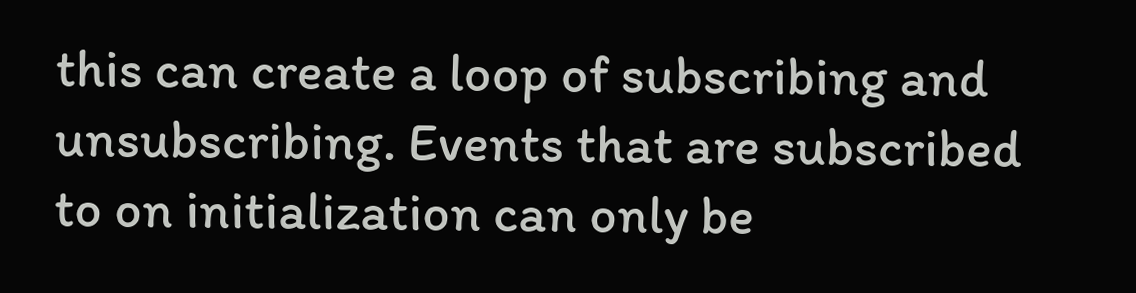this can create a loop of subscribing and unsubscribing. Events that are subscribed to on initialization can only be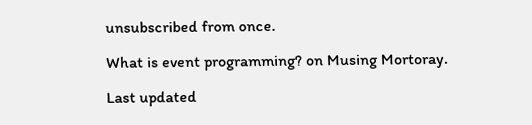unsubscribed from once.

What is event programming? on Musing Mortoray.

Last updated